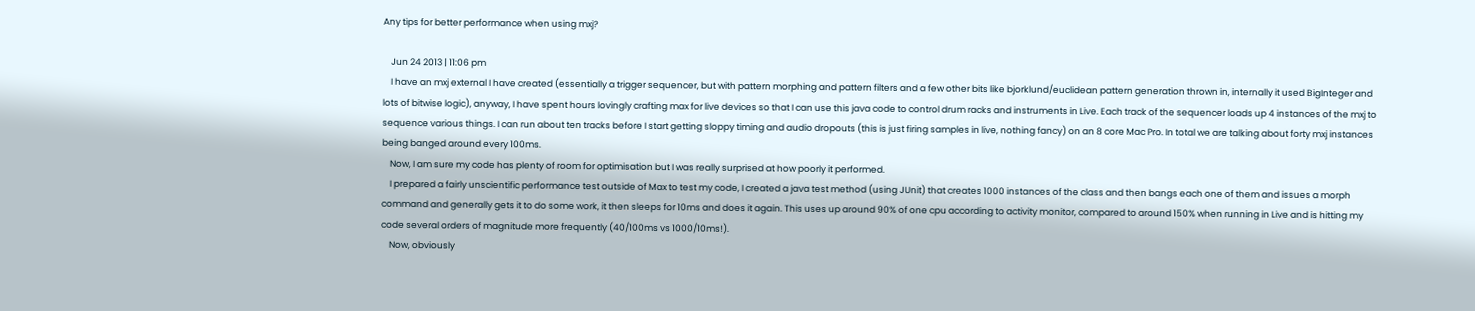Any tips for better performance when using mxj?

    Jun 24 2013 | 11:06 pm
    I have an mxj external I have created (essentially a trigger sequencer, but with pattern morphing and pattern filters and a few other bits like bjorklund/euclidean pattern generation thrown in, internally it used BigInteger and lots of bitwise logic), anyway, I have spent hours lovingly crafting max for live devices so that I can use this java code to control drum racks and instruments in Live. Each track of the sequencer loads up 4 instances of the mxj to sequence various things. I can run about ten tracks before I start getting sloppy timing and audio dropouts (this is just firing samples in live, nothing fancy) on an 8 core Mac Pro. In total we are talking about forty mxj instances being banged around every 100ms.
    Now, I am sure my code has plenty of room for optimisation but I was really surprised at how poorly it performed.
    I prepared a fairly unscientific performance test outside of Max to test my code, I created a java test method (using JUnit) that creates 1000 instances of the class and then bangs each one of them and issues a morph command and generally gets it to do some work, it then sleeps for 10ms and does it again. This uses up around 90% of one cpu according to activity monitor, compared to around 150% when running in Live and is hitting my code several orders of magnitude more frequently (40/100ms vs 1000/10ms!).
    Now, obviously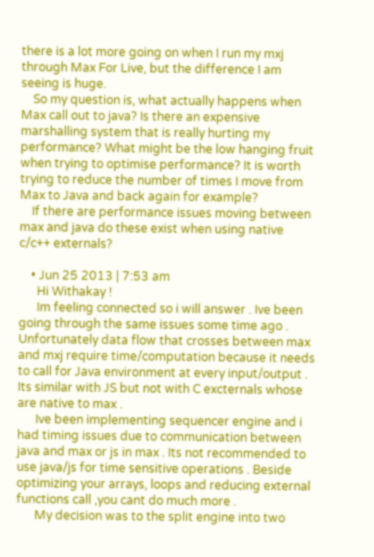there is a lot more going on when I run my mxj through Max For Live, but the difference I am seeing is huge.
    So my question is, what actually happens when Max call out to java? Is there an expensive marshalling system that is really hurting my performance? What might be the low hanging fruit when trying to optimise performance? It is worth trying to reduce the number of times I move from Max to Java and back again for example?
    If there are performance issues moving between max and java do these exist when using native c/c++ externals?

    • Jun 25 2013 | 7:53 am
      Hi Withakay !
      Im feeling connected so i will answer . Ive been going through the same issues some time ago . Unfortunately data flow that crosses between max and mxj require time/computation because it needs to call for Java environment at every input/output . Its similar with JS but not with C excternals whose are native to max .
      Ive been implementing sequencer engine and i had timing issues due to communication between java and max or js in max . Its not recommended to use java/js for time sensitive operations . Beside optimizing your arrays, loops and reducing external functions call ,you cant do much more .
      My decision was to the split engine into two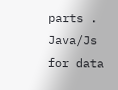parts . Java/Js for data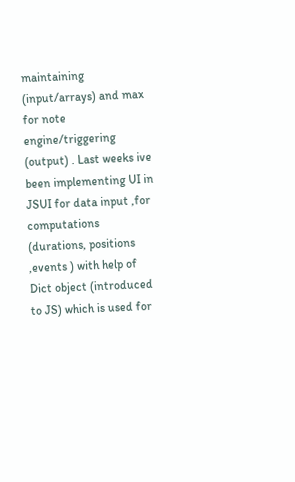maintaining (input/arrays) and max for note engine/triggering (output) . Last weeks ive been implementing UI in JSUI for data input ,for computations (durations, positions ,events ) with help of Dict object (introduced to JS) which is used for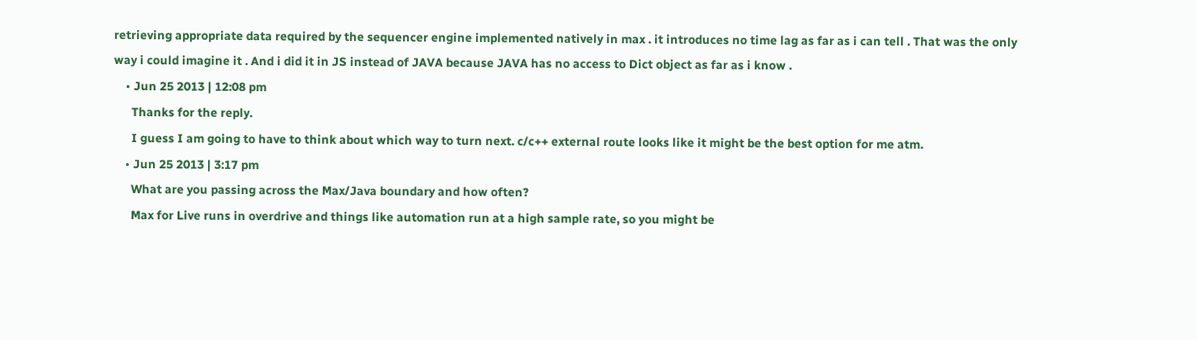retrieving appropriate data required by the sequencer engine implemented natively in max . it introduces no time lag as far as i can tell . That was the only way i could imagine it . And i did it in JS instead of JAVA because JAVA has no access to Dict object as far as i know .
    • Jun 25 2013 | 12:08 pm
      Thanks for the reply.
      I guess I am going to have to think about which way to turn next. c/c++ external route looks like it might be the best option for me atm.
    • Jun 25 2013 | 3:17 pm
      What are you passing across the Max/Java boundary and how often?
      Max for Live runs in overdrive and things like automation run at a high sample rate, so you might be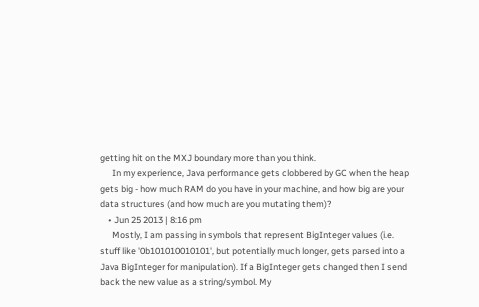getting hit on the MXJ boundary more than you think.
      In my experience, Java performance gets clobbered by GC when the heap gets big - how much RAM do you have in your machine, and how big are your data structures (and how much are you mutating them)?
    • Jun 25 2013 | 8:16 pm
      Mostly, I am passing in symbols that represent BigInteger values (i.e. stuff like '0b101010010101', but potentially much longer, gets parsed into a Java BigInteger for manipulation). If a BigInteger gets changed then I send back the new value as a string/symbol. My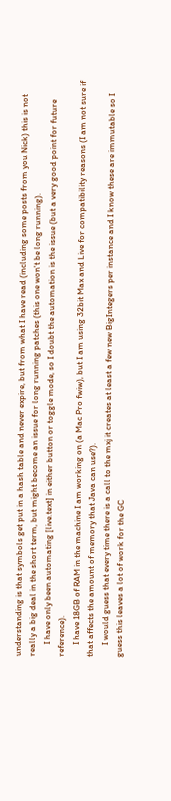understanding is that symbols get put in a hash table and never expire, but from what I have read (including some posts from you Nick) this is not really a big deal in the short term, but might become an issue for long running patches (this one won't be long running).
      I have only been automating [live.text] in either button or toggle mode, so I doubt the automation is the issue (but a very good point for future reference).
      I have 18GB of RAM in the machine I am working on (a Mac Pro fwiw), but I am using 32bit Max and Live for compatibility reasons (I am not sure if that affects the amount of memory that Java can use?).
      I would guess that every time there is a call to the mxj it creates at least a few new BigIntegers per instance and I know these are immutable so I guess this leaves a lot of work for the GC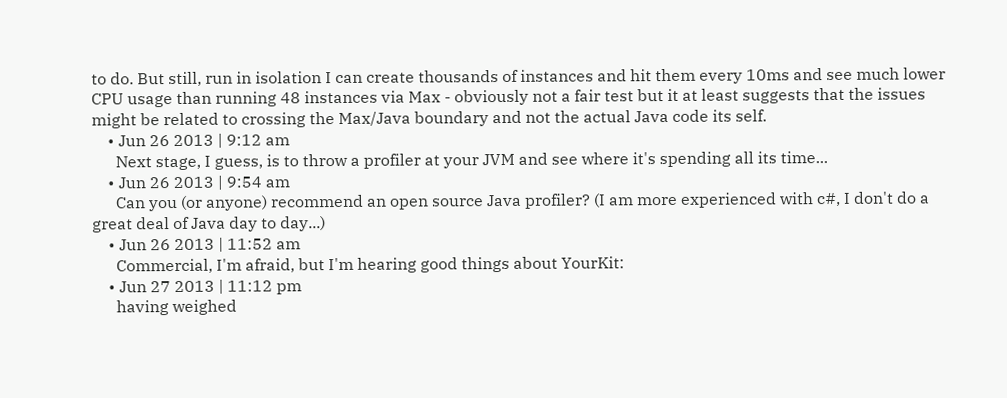to do. But still, run in isolation I can create thousands of instances and hit them every 10ms and see much lower CPU usage than running 48 instances via Max - obviously not a fair test but it at least suggests that the issues might be related to crossing the Max/Java boundary and not the actual Java code its self.
    • Jun 26 2013 | 9:12 am
      Next stage, I guess, is to throw a profiler at your JVM and see where it's spending all its time...
    • Jun 26 2013 | 9:54 am
      Can you (or anyone) recommend an open source Java profiler? (I am more experienced with c#, I don't do a great deal of Java day to day...)
    • Jun 26 2013 | 11:52 am
      Commercial, I'm afraid, but I'm hearing good things about YourKit:
    • Jun 27 2013 | 11:12 pm
      having weighed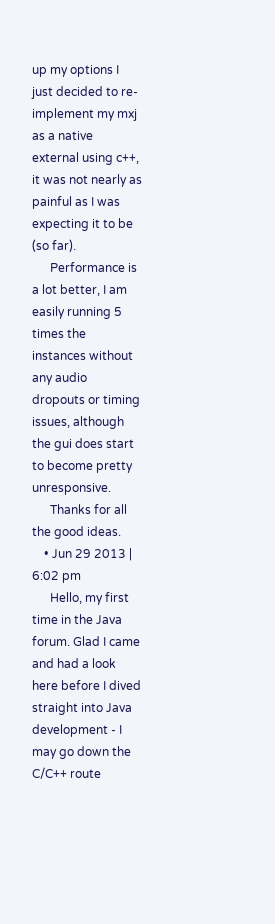up my options I just decided to re-implement my mxj as a native external using c++, it was not nearly as painful as I was expecting it to be (so far).
      Performance is a lot better, I am easily running 5 times the instances without any audio dropouts or timing issues, although the gui does start to become pretty unresponsive.
      Thanks for all the good ideas.
    • Jun 29 2013 | 6:02 pm
      Hello, my first time in the Java forum. Glad I came and had a look here before I dived straight into Java development - I may go down the C/C++ route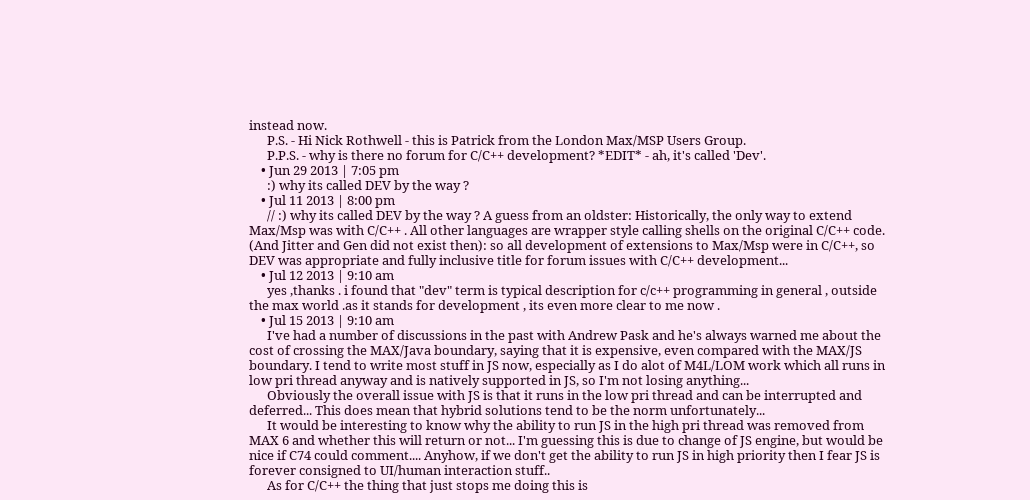instead now.
      P.S. - Hi Nick Rothwell - this is Patrick from the London Max/MSP Users Group.
      P.P.S. - why is there no forum for C/C++ development? *EDIT* - ah, it's called 'Dev'.
    • Jun 29 2013 | 7:05 pm
      :) why its called DEV by the way ?
    • Jul 11 2013 | 8:00 pm
      // :) why its called DEV by the way ? A guess from an oldster: Historically, the only way to extend Max/Msp was with C/C++ . All other languages are wrapper style calling shells on the original C/C++ code. (And Jitter and Gen did not exist then): so all development of extensions to Max/Msp were in C/C++, so DEV was appropriate and fully inclusive title for forum issues with C/C++ development...
    • Jul 12 2013 | 9:10 am
      yes ,thanks . i found that "dev" term is typical description for c/c++ programming in general , outside the max world .as it stands for development , its even more clear to me now .
    • Jul 15 2013 | 9:10 am
      I've had a number of discussions in the past with Andrew Pask and he's always warned me about the cost of crossing the MAX/Java boundary, saying that it is expensive, even compared with the MAX/JS boundary. I tend to write most stuff in JS now, especially as I do alot of M4L/LOM work which all runs in low pri thread anyway and is natively supported in JS, so I'm not losing anything...
      Obviously the overall issue with JS is that it runs in the low pri thread and can be interrupted and deferred... This does mean that hybrid solutions tend to be the norm unfortunately...
      It would be interesting to know why the ability to run JS in the high pri thread was removed from MAX 6 and whether this will return or not... I'm guessing this is due to change of JS engine, but would be nice if C74 could comment.... Anyhow, if we don't get the ability to run JS in high priority then I fear JS is forever consigned to UI/human interaction stuff..
      As for C/C++ the thing that just stops me doing this is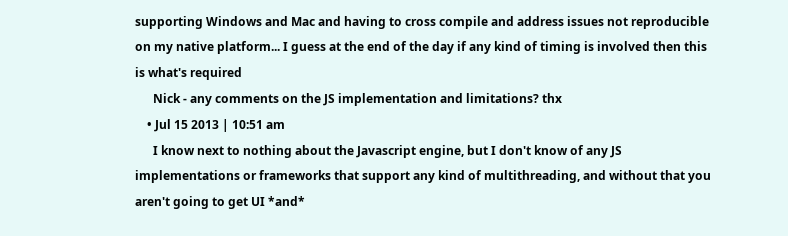supporting Windows and Mac and having to cross compile and address issues not reproducible on my native platform... I guess at the end of the day if any kind of timing is involved then this is what's required
      Nick - any comments on the JS implementation and limitations? thx
    • Jul 15 2013 | 10:51 am
      I know next to nothing about the Javascript engine, but I don't know of any JS implementations or frameworks that support any kind of multithreading, and without that you aren't going to get UI *and*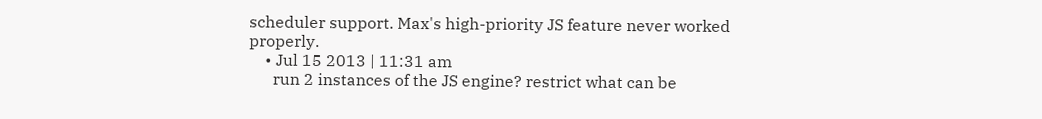scheduler support. Max's high-priority JS feature never worked properly.
    • Jul 15 2013 | 11:31 am
      run 2 instances of the JS engine? restrict what can be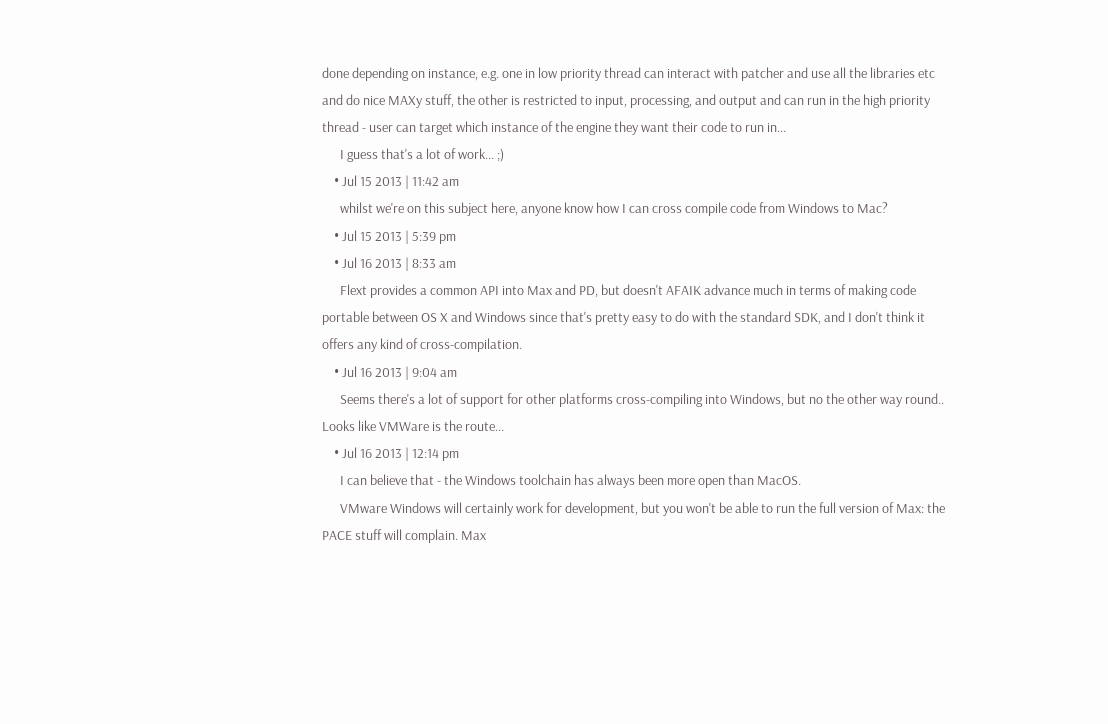done depending on instance, e.g. one in low priority thread can interact with patcher and use all the libraries etc and do nice MAXy stuff, the other is restricted to input, processing, and output and can run in the high priority thread - user can target which instance of the engine they want their code to run in...
      I guess that's a lot of work... ;)
    • Jul 15 2013 | 11:42 am
      whilst we're on this subject here, anyone know how I can cross compile code from Windows to Mac?
    • Jul 15 2013 | 5:39 pm
    • Jul 16 2013 | 8:33 am
      Flext provides a common API into Max and PD, but doesn't AFAIK advance much in terms of making code portable between OS X and Windows since that's pretty easy to do with the standard SDK, and I don't think it offers any kind of cross-compilation.
    • Jul 16 2013 | 9:04 am
      Seems there's a lot of support for other platforms cross-compiling into Windows, but no the other way round.. Looks like VMWare is the route...
    • Jul 16 2013 | 12:14 pm
      I can believe that - the Windows toolchain has always been more open than MacOS.
      VMware Windows will certainly work for development, but you won't be able to run the full version of Max: the PACE stuff will complain. Max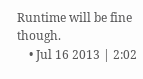Runtime will be fine though.
    • Jul 16 2013 | 2:02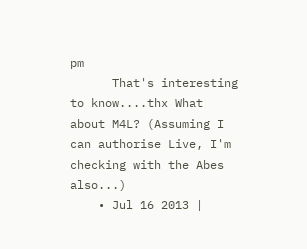pm
      That's interesting to know....thx What about M4L? (Assuming I can authorise Live, I'm checking with the Abes also...)
    • Jul 16 2013 |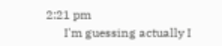2:21 pm
      I'm guessing actually I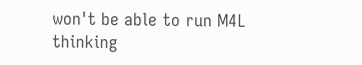won't be able to run M4L thinking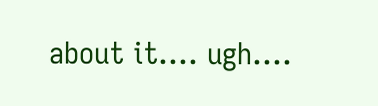about it.... ugh....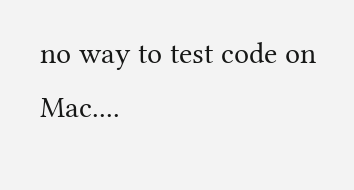no way to test code on Mac....